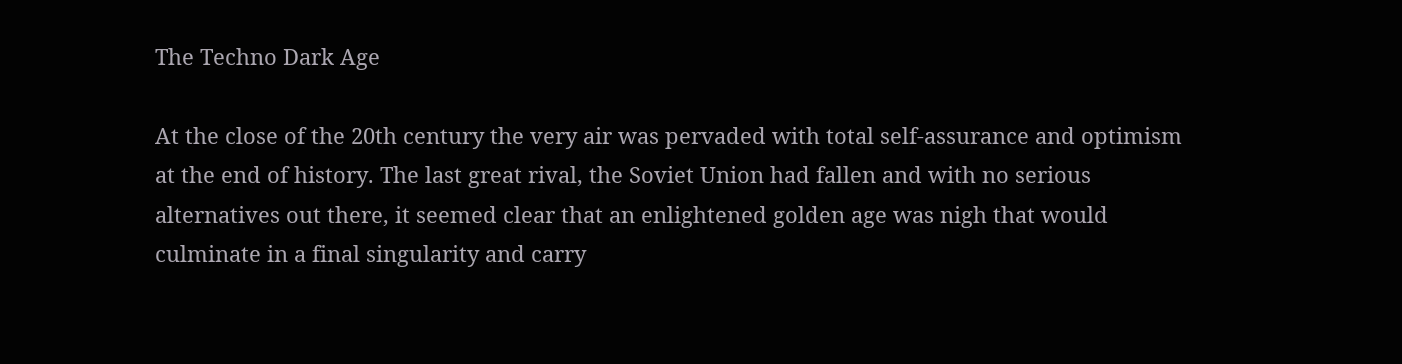The Techno Dark Age

At the close of the 20th century the very air was pervaded with total self-assurance and optimism at the end of history. The last great rival, the Soviet Union had fallen and with no serious alternatives out there, it seemed clear that an enlightened golden age was nigh that would culminate in a final singularity and carry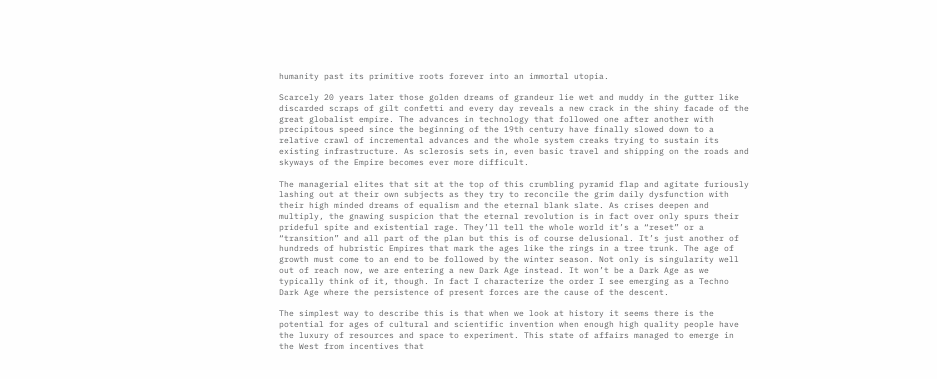humanity past its primitive roots forever into an immortal utopia.

Scarcely 20 years later those golden dreams of grandeur lie wet and muddy in the gutter like discarded scraps of gilt confetti and every day reveals a new crack in the shiny facade of the great globalist empire. The advances in technology that followed one after another with precipitous speed since the beginning of the 19th century have finally slowed down to a relative crawl of incremental advances and the whole system creaks trying to sustain its existing infrastructure. As sclerosis sets in, even basic travel and shipping on the roads and skyways of the Empire becomes ever more difficult.

The managerial elites that sit at the top of this crumbling pyramid flap and agitate furiously lashing out at their own subjects as they try to reconcile the grim daily dysfunction with their high minded dreams of equalism and the eternal blank slate. As crises deepen and multiply, the gnawing suspicion that the eternal revolution is in fact over only spurs their prideful spite and existential rage. They’ll tell the whole world it’s a “reset” or a “transition” and all part of the plan but this is of course delusional. It’s just another of hundreds of hubristic Empires that mark the ages like the rings in a tree trunk. The age of growth must come to an end to be followed by the winter season. Not only is singularity well out of reach now, we are entering a new Dark Age instead. It won’t be a Dark Age as we typically think of it, though. In fact I characterize the order I see emerging as a Techno Dark Age where the persistence of present forces are the cause of the descent.

The simplest way to describe this is that when we look at history it seems there is the potential for ages of cultural and scientific invention when enough high quality people have the luxury of resources and space to experiment. This state of affairs managed to emerge in the West from incentives that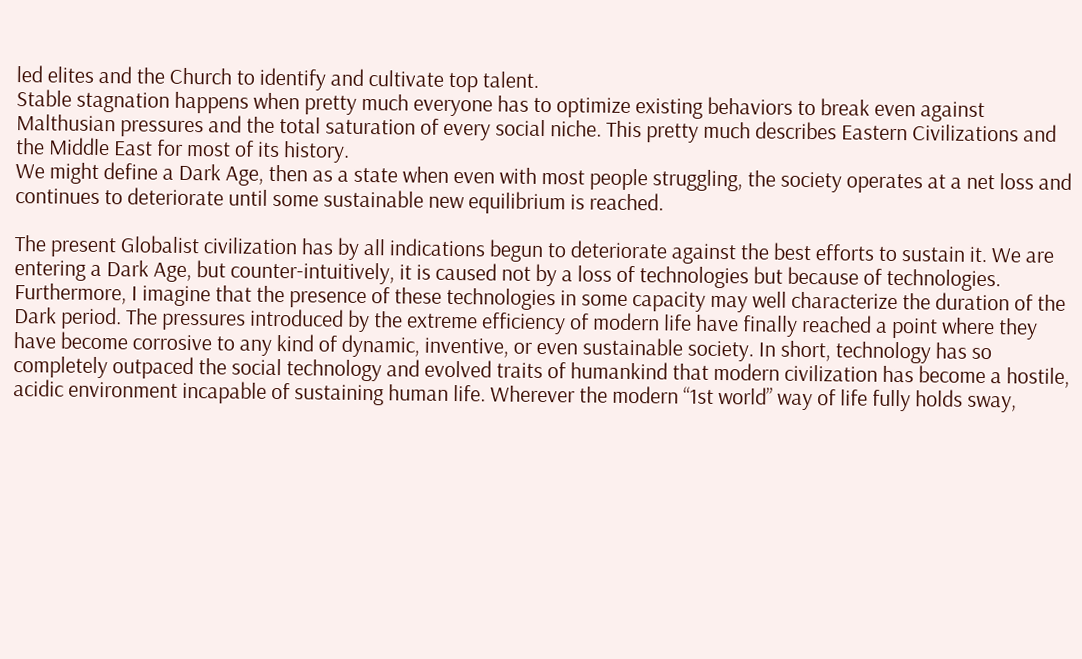led elites and the Church to identify and cultivate top talent.
Stable stagnation happens when pretty much everyone has to optimize existing behaviors to break even against Malthusian pressures and the total saturation of every social niche. This pretty much describes Eastern Civilizations and the Middle East for most of its history.
We might define a Dark Age, then as a state when even with most people struggling, the society operates at a net loss and continues to deteriorate until some sustainable new equilibrium is reached.

The present Globalist civilization has by all indications begun to deteriorate against the best efforts to sustain it. We are entering a Dark Age, but counter-intuitively, it is caused not by a loss of technologies but because of technologies. Furthermore, I imagine that the presence of these technologies in some capacity may well characterize the duration of the Dark period. The pressures introduced by the extreme efficiency of modern life have finally reached a point where they have become corrosive to any kind of dynamic, inventive, or even sustainable society. In short, technology has so completely outpaced the social technology and evolved traits of humankind that modern civilization has become a hostile, acidic environment incapable of sustaining human life. Wherever the modern “1st world” way of life fully holds sway,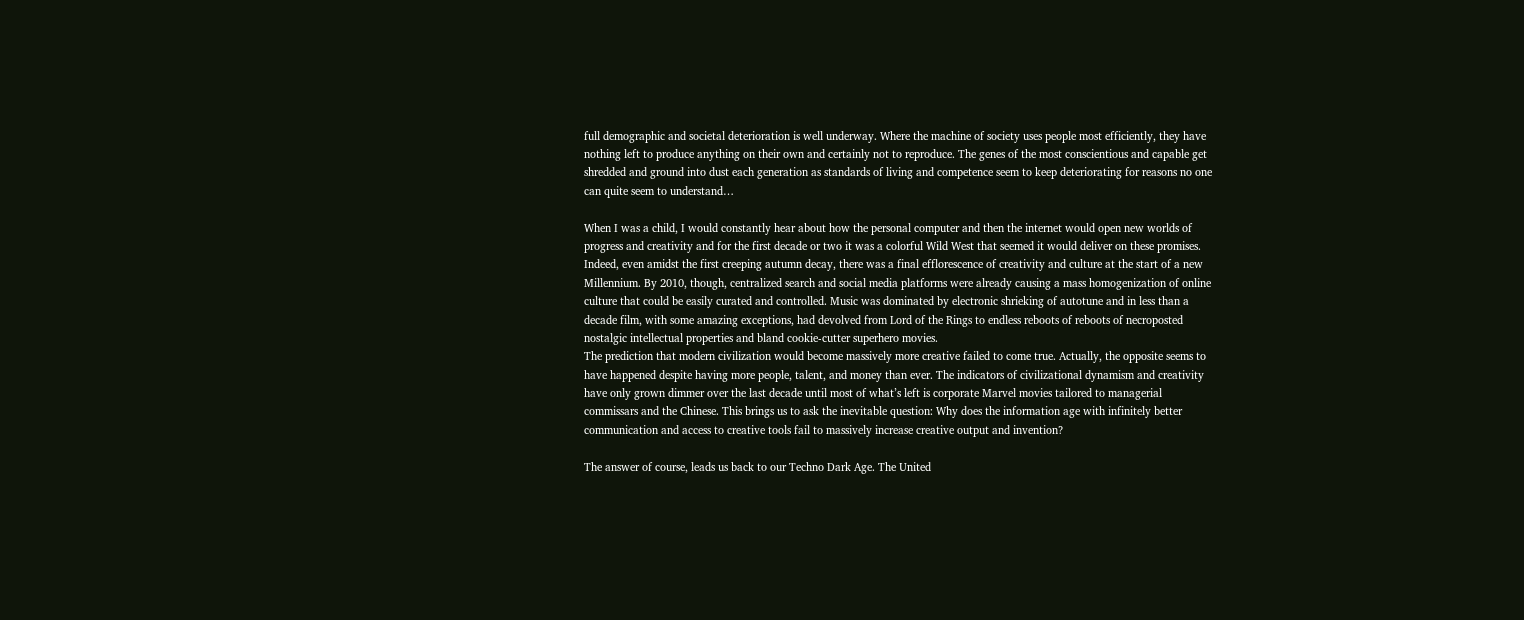full demographic and societal deterioration is well underway. Where the machine of society uses people most efficiently, they have nothing left to produce anything on their own and certainly not to reproduce. The genes of the most conscientious and capable get shredded and ground into dust each generation as standards of living and competence seem to keep deteriorating for reasons no one can quite seem to understand…

When I was a child, I would constantly hear about how the personal computer and then the internet would open new worlds of progress and creativity and for the first decade or two it was a colorful Wild West that seemed it would deliver on these promises. Indeed, even amidst the first creeping autumn decay, there was a final efflorescence of creativity and culture at the start of a new Millennium. By 2010, though, centralized search and social media platforms were already causing a mass homogenization of online culture that could be easily curated and controlled. Music was dominated by electronic shrieking of autotune and in less than a decade film, with some amazing exceptions, had devolved from Lord of the Rings to endless reboots of reboots of necroposted nostalgic intellectual properties and bland cookie-cutter superhero movies.
The prediction that modern civilization would become massively more creative failed to come true. Actually, the opposite seems to have happened despite having more people, talent, and money than ever. The indicators of civilizational dynamism and creativity have only grown dimmer over the last decade until most of what’s left is corporate Marvel movies tailored to managerial commissars and the Chinese. This brings us to ask the inevitable question: Why does the information age with infinitely better communication and access to creative tools fail to massively increase creative output and invention?

The answer of course, leads us back to our Techno Dark Age. The United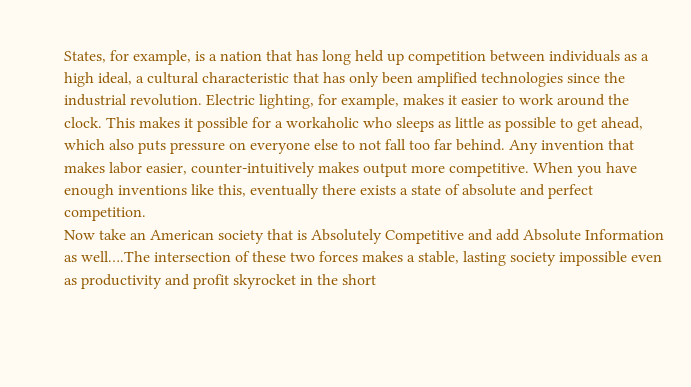States, for example, is a nation that has long held up competition between individuals as a high ideal, a cultural characteristic that has only been amplified technologies since the industrial revolution. Electric lighting, for example, makes it easier to work around the clock. This makes it possible for a workaholic who sleeps as little as possible to get ahead, which also puts pressure on everyone else to not fall too far behind. Any invention that makes labor easier, counter-intuitively makes output more competitive. When you have enough inventions like this, eventually there exists a state of absolute and perfect competition.
Now take an American society that is Absolutely Competitive and add Absolute Information as well….The intersection of these two forces makes a stable, lasting society impossible even as productivity and profit skyrocket in the short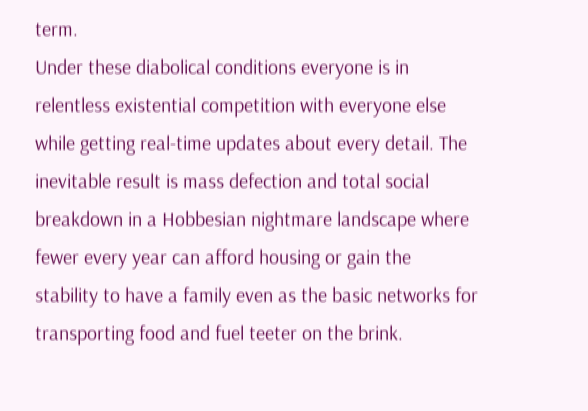term.
Under these diabolical conditions everyone is in relentless existential competition with everyone else while getting real-time updates about every detail. The inevitable result is mass defection and total social breakdown in a Hobbesian nightmare landscape where fewer every year can afford housing or gain the stability to have a family even as the basic networks for transporting food and fuel teeter on the brink.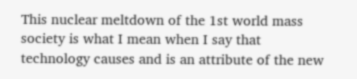This nuclear meltdown of the 1st world mass society is what I mean when I say that technology causes and is an attribute of the new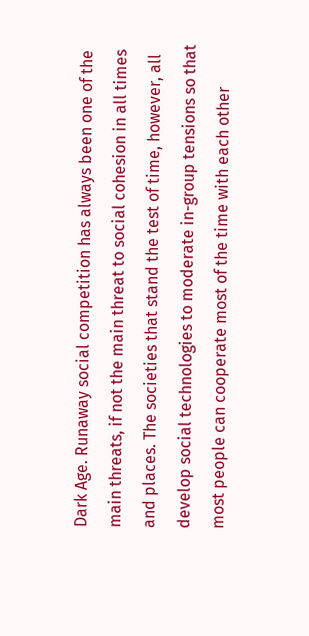Dark Age. Runaway social competition has always been one of the main threats, if not the main threat to social cohesion in all times and places. The societies that stand the test of time, however, all develop social technologies to moderate in-group tensions so that most people can cooperate most of the time with each other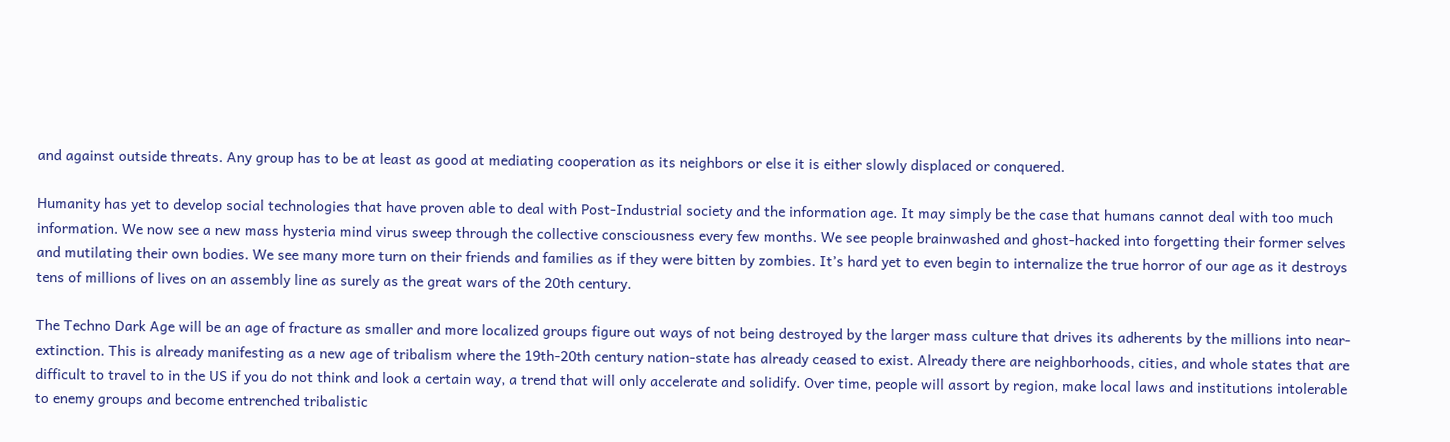and against outside threats. Any group has to be at least as good at mediating cooperation as its neighbors or else it is either slowly displaced or conquered.

Humanity has yet to develop social technologies that have proven able to deal with Post-Industrial society and the information age. It may simply be the case that humans cannot deal with too much information. We now see a new mass hysteria mind virus sweep through the collective consciousness every few months. We see people brainwashed and ghost-hacked into forgetting their former selves and mutilating their own bodies. We see many more turn on their friends and families as if they were bitten by zombies. It’s hard yet to even begin to internalize the true horror of our age as it destroys tens of millions of lives on an assembly line as surely as the great wars of the 20th century.

The Techno Dark Age will be an age of fracture as smaller and more localized groups figure out ways of not being destroyed by the larger mass culture that drives its adherents by the millions into near-extinction. This is already manifesting as a new age of tribalism where the 19th-20th century nation-state has already ceased to exist. Already there are neighborhoods, cities, and whole states that are difficult to travel to in the US if you do not think and look a certain way, a trend that will only accelerate and solidify. Over time, people will assort by region, make local laws and institutions intolerable to enemy groups and become entrenched tribalistic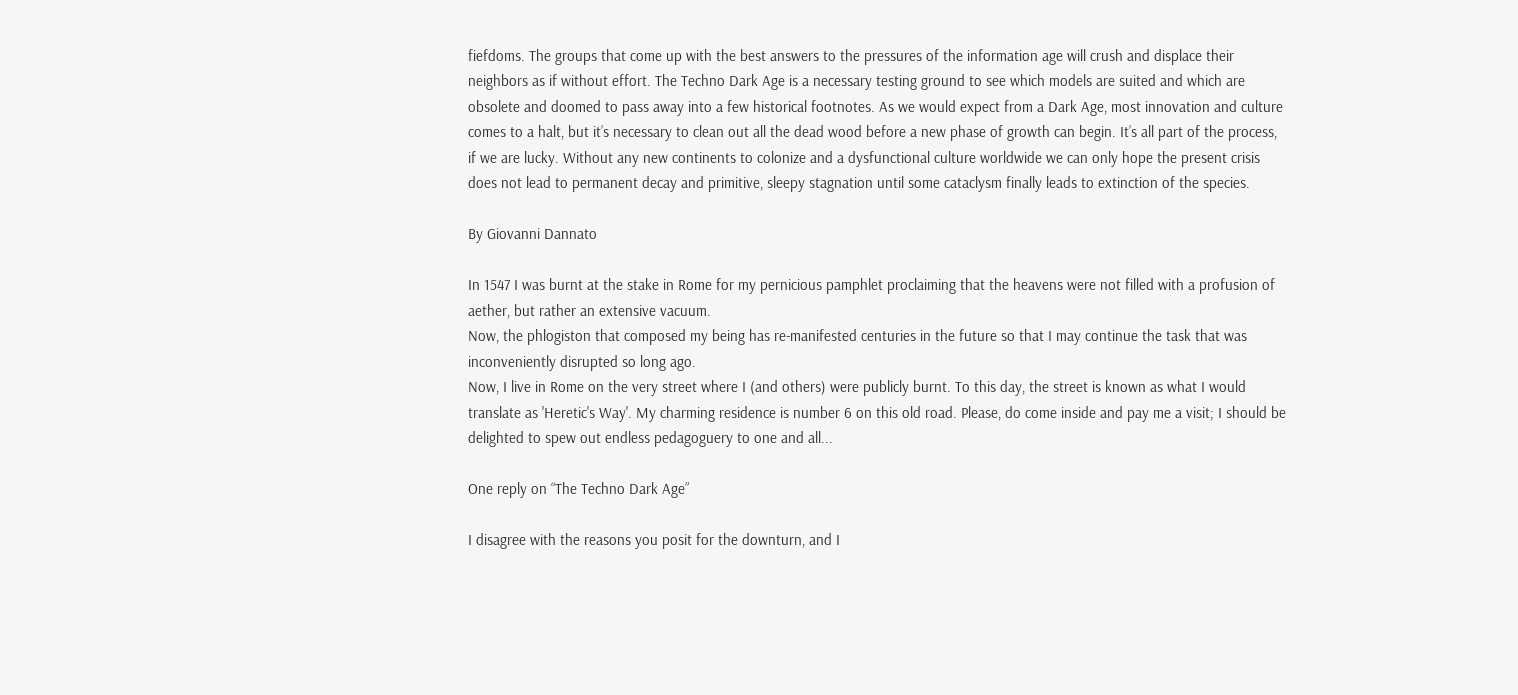fiefdoms. The groups that come up with the best answers to the pressures of the information age will crush and displace their neighbors as if without effort. The Techno Dark Age is a necessary testing ground to see which models are suited and which are obsolete and doomed to pass away into a few historical footnotes. As we would expect from a Dark Age, most innovation and culture comes to a halt, but it’s necessary to clean out all the dead wood before a new phase of growth can begin. It’s all part of the process, if we are lucky. Without any new continents to colonize and a dysfunctional culture worldwide we can only hope the present crisis does not lead to permanent decay and primitive, sleepy stagnation until some cataclysm finally leads to extinction of the species.

By Giovanni Dannato

In 1547 I was burnt at the stake in Rome for my pernicious pamphlet proclaiming that the heavens were not filled with a profusion of aether, but rather an extensive vacuum.
Now, the phlogiston that composed my being has re-manifested centuries in the future so that I may continue the task that was inconveniently disrupted so long ago.
Now, I live in Rome on the very street where I (and others) were publicly burnt. To this day, the street is known as what I would translate as 'Heretic's Way'. My charming residence is number 6 on this old road. Please, do come inside and pay me a visit; I should be delighted to spew out endless pedagoguery to one and all...

One reply on “The Techno Dark Age”

I disagree with the reasons you posit for the downturn, and I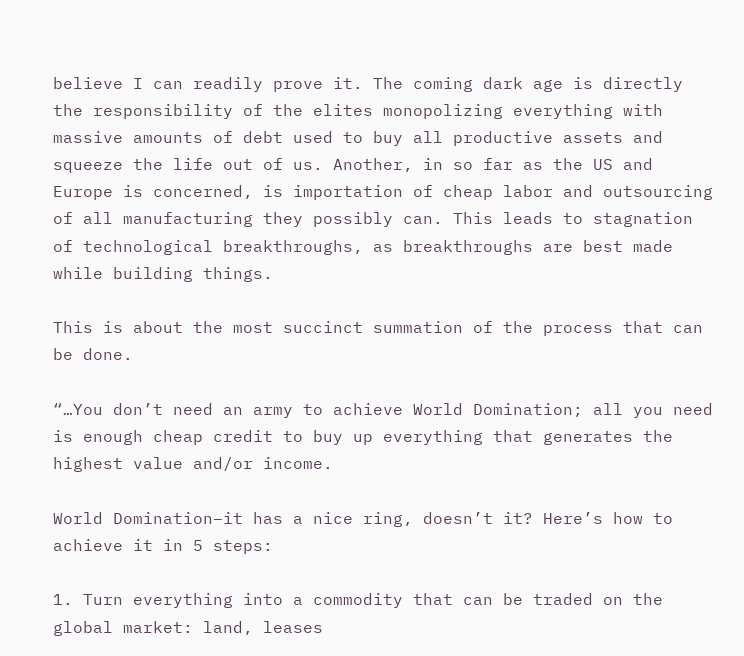believe I can readily prove it. The coming dark age is directly the responsibility of the elites monopolizing everything with massive amounts of debt used to buy all productive assets and squeeze the life out of us. Another, in so far as the US and Europe is concerned, is importation of cheap labor and outsourcing of all manufacturing they possibly can. This leads to stagnation of technological breakthroughs, as breakthroughs are best made while building things.

This is about the most succinct summation of the process that can be done.

“…You don’t need an army to achieve World Domination; all you need is enough cheap credit to buy up everything that generates the highest value and/or income.

World Domination–it has a nice ring, doesn’t it? Here’s how to achieve it in 5 steps:

1. Turn everything into a commodity that can be traded on the global market: land, leases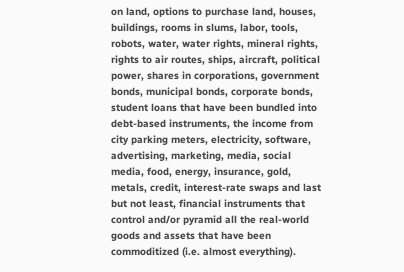on land, options to purchase land, houses, buildings, rooms in slums, labor, tools, robots, water, water rights, mineral rights, rights to air routes, ships, aircraft, political power, shares in corporations, government bonds, municipal bonds, corporate bonds, student loans that have been bundled into debt-based instruments, the income from city parking meters, electricity, software, advertising, marketing, media, social media, food, energy, insurance, gold, metals, credit, interest-rate swaps and last but not least, financial instruments that control and/or pyramid all the real-world goods and assets that have been commoditized (i.e. almost everything).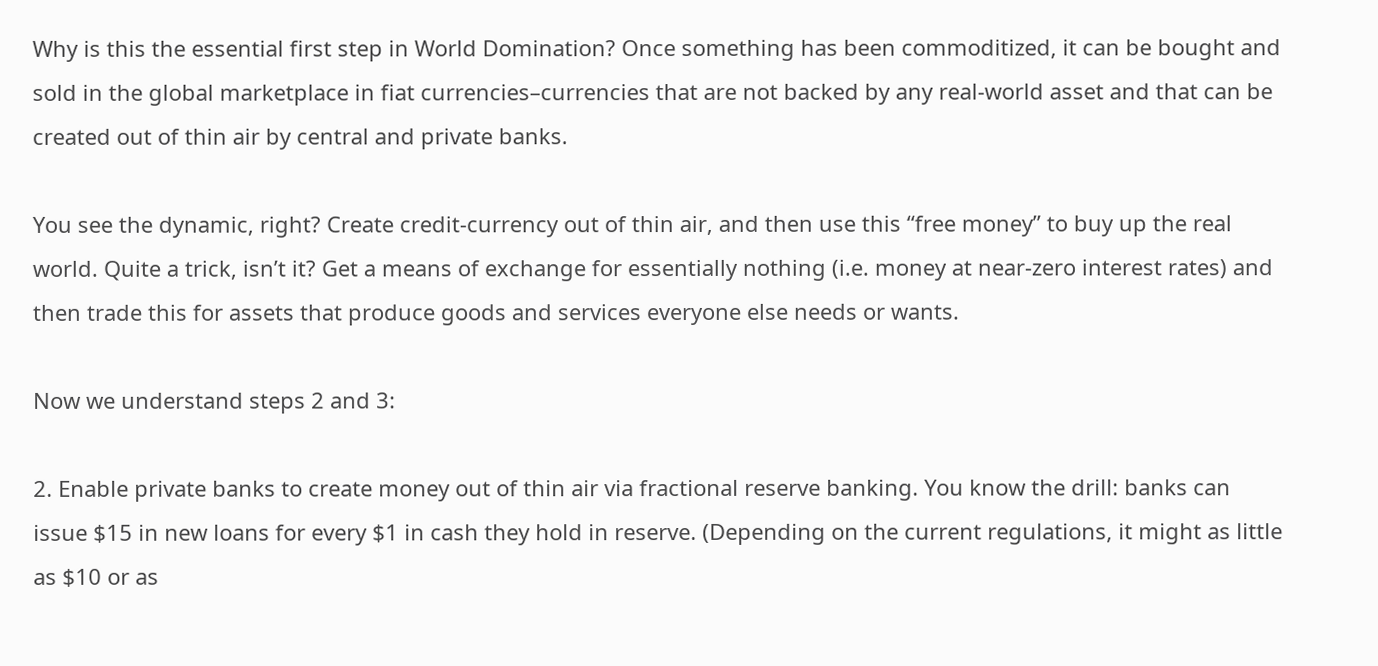Why is this the essential first step in World Domination? Once something has been commoditized, it can be bought and sold in the global marketplace in fiat currencies–currencies that are not backed by any real-world asset and that can be created out of thin air by central and private banks.

You see the dynamic, right? Create credit-currency out of thin air, and then use this “free money” to buy up the real world. Quite a trick, isn’t it? Get a means of exchange for essentially nothing (i.e. money at near-zero interest rates) and then trade this for assets that produce goods and services everyone else needs or wants.

Now we understand steps 2 and 3:

2. Enable private banks to create money out of thin air via fractional reserve banking. You know the drill: banks can issue $15 in new loans for every $1 in cash they hold in reserve. (Depending on the current regulations, it might as little as $10 or as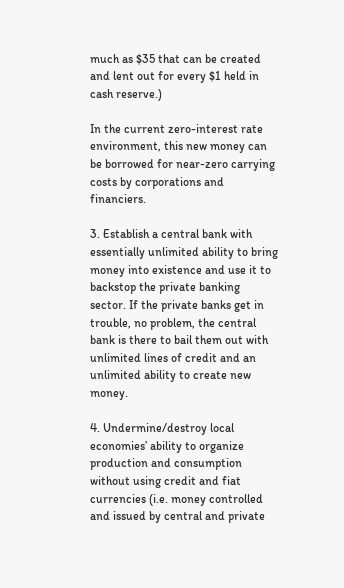much as $35 that can be created and lent out for every $1 held in cash reserve.)

In the current zero-interest rate environment, this new money can be borrowed for near-zero carrying costs by corporations and financiers.

3. Establish a central bank with essentially unlimited ability to bring money into existence and use it to backstop the private banking sector. If the private banks get in trouble, no problem, the central bank is there to bail them out with unlimited lines of credit and an unlimited ability to create new money.

4. Undermine/destroy local economies’ ability to organize production and consumption without using credit and fiat currencies (i.e. money controlled and issued by central and private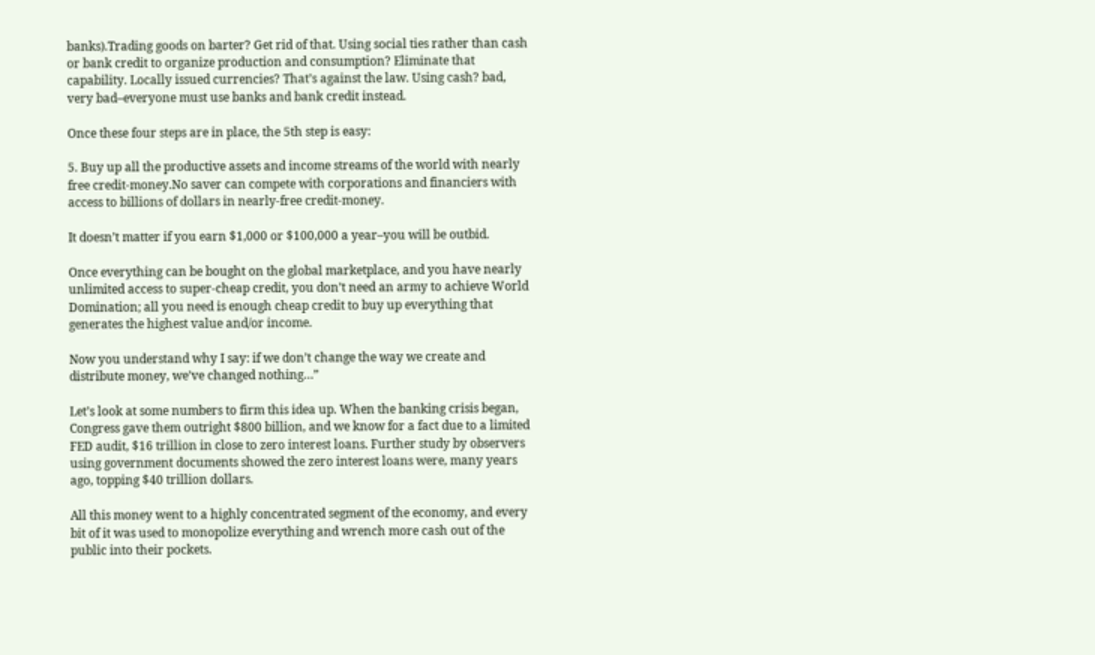banks).Trading goods on barter? Get rid of that. Using social ties rather than cash or bank credit to organize production and consumption? Eliminate that capability. Locally issued currencies? That’s against the law. Using cash? bad, very bad–everyone must use banks and bank credit instead.

Once these four steps are in place, the 5th step is easy:

5. Buy up all the productive assets and income streams of the world with nearly free credit-money.No saver can compete with corporations and financiers with access to billions of dollars in nearly-free credit-money.

It doesn’t matter if you earn $1,000 or $100,000 a year–you will be outbid.

Once everything can be bought on the global marketplace, and you have nearly unlimited access to super-cheap credit, you don’t need an army to achieve World Domination; all you need is enough cheap credit to buy up everything that generates the highest value and/or income.

Now you understand why I say: if we don’t change the way we create and distribute money, we’ve changed nothing…”

Let’s look at some numbers to firm this idea up. When the banking crisis began, Congress gave them outright $800 billion, and we know for a fact due to a limited FED audit, $16 trillion in close to zero interest loans. Further study by observers using government documents showed the zero interest loans were, many years ago, topping $40 trillion dollars.

All this money went to a highly concentrated segment of the economy, and every bit of it was used to monopolize everything and wrench more cash out of the public into their pockets.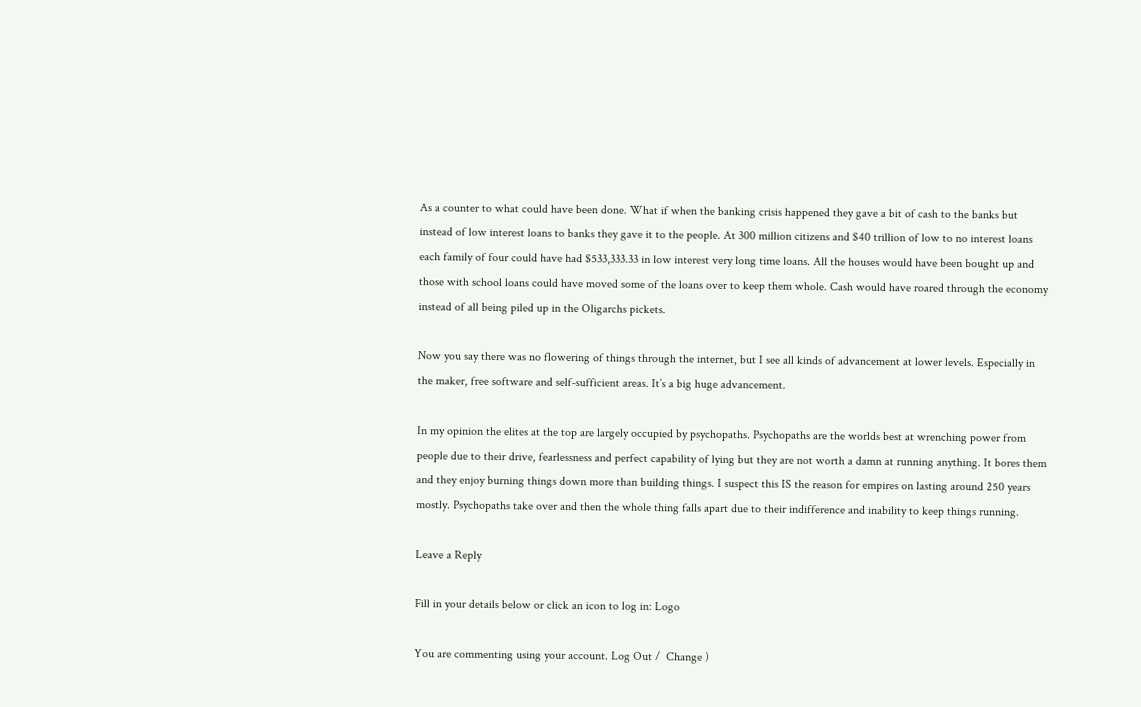As a counter to what could have been done. What if when the banking crisis happened they gave a bit of cash to the banks but instead of low interest loans to banks they gave it to the people. At 300 million citizens and $40 trillion of low to no interest loans each family of four could have had $533,333.33 in low interest very long time loans. All the houses would have been bought up and those with school loans could have moved some of the loans over to keep them whole. Cash would have roared through the economy instead of all being piled up in the Oligarchs pickets.

Now you say there was no flowering of things through the internet, but I see all kinds of advancement at lower levels. Especially in the maker, free software and self-sufficient areas. It’s a big huge advancement.

In my opinion the elites at the top are largely occupied by psychopaths. Psychopaths are the worlds best at wrenching power from people due to their drive, fearlessness and perfect capability of lying but they are not worth a damn at running anything. It bores them and they enjoy burning things down more than building things. I suspect this IS the reason for empires on lasting around 250 years mostly. Psychopaths take over and then the whole thing falls apart due to their indifference and inability to keep things running.

Leave a Reply

Fill in your details below or click an icon to log in: Logo

You are commenting using your account. Log Out /  Change )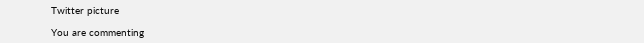Twitter picture

You are commenting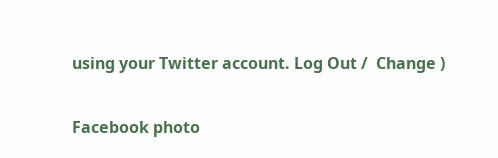using your Twitter account. Log Out /  Change )

Facebook photo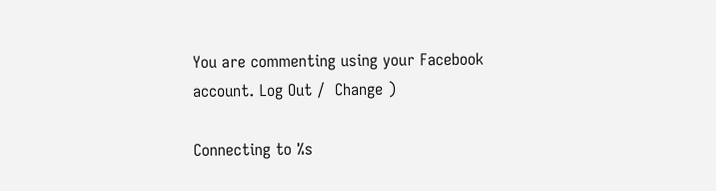You are commenting using your Facebook account. Log Out /  Change )

Connecting to %s